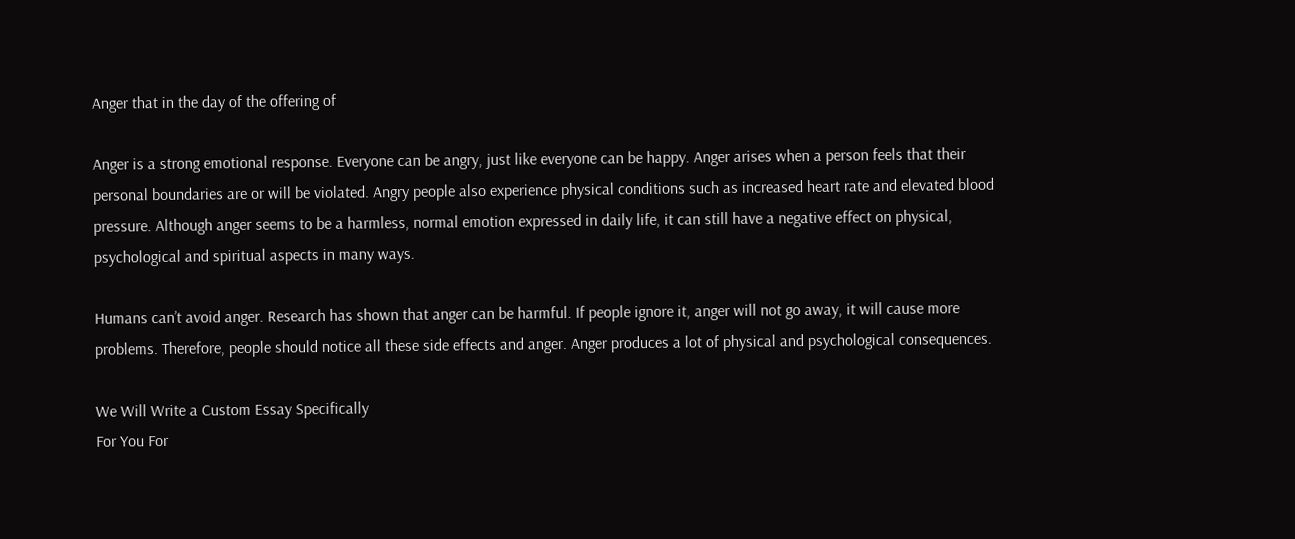Anger that in the day of the offering of

Anger is a strong emotional response. Everyone can be angry, just like everyone can be happy. Anger arises when a person feels that their personal boundaries are or will be violated. Angry people also experience physical conditions such as increased heart rate and elevated blood pressure. Although anger seems to be a harmless, normal emotion expressed in daily life, it can still have a negative effect on physical, psychological and spiritual aspects in many ways.

Humans can’t avoid anger. Research has shown that anger can be harmful. If people ignore it, anger will not go away, it will cause more problems. Therefore, people should notice all these side effects and anger. Anger produces a lot of physical and psychological consequences.

We Will Write a Custom Essay Specifically
For You For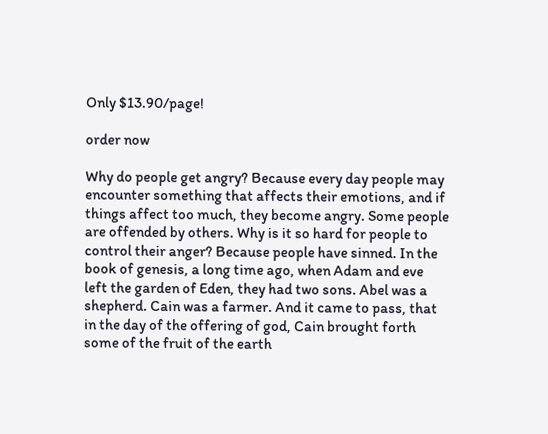Only $13.90/page!

order now

Why do people get angry? Because every day people may encounter something that affects their emotions, and if things affect too much, they become angry. Some people are offended by others. Why is it so hard for people to control their anger? Because people have sinned. In the book of genesis, a long time ago, when Adam and eve left the garden of Eden, they had two sons. Abel was a shepherd. Cain was a farmer. And it came to pass, that in the day of the offering of god, Cain brought forth some of the fruit of the earth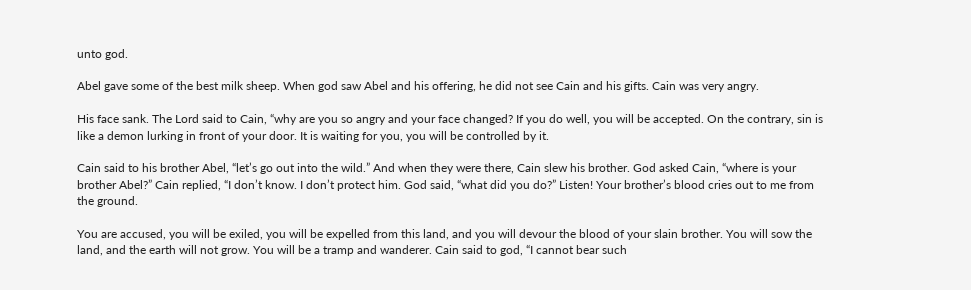unto god.

Abel gave some of the best milk sheep. When god saw Abel and his offering, he did not see Cain and his gifts. Cain was very angry.

His face sank. The Lord said to Cain, “why are you so angry and your face changed? If you do well, you will be accepted. On the contrary, sin is like a demon lurking in front of your door. It is waiting for you, you will be controlled by it.

Cain said to his brother Abel, “let’s go out into the wild.” And when they were there, Cain slew his brother. God asked Cain, “where is your brother Abel?” Cain replied, “I don’t know. I don’t protect him. God said, “what did you do?” Listen! Your brother’s blood cries out to me from the ground.

You are accused, you will be exiled, you will be expelled from this land, and you will devour the blood of your slain brother. You will sow the land, and the earth will not grow. You will be a tramp and wanderer. Cain said to god, “I cannot bear such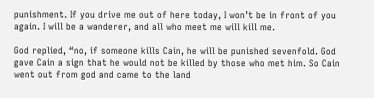punishment. If you drive me out of here today, I won’t be in front of you again. I will be a wanderer, and all who meet me will kill me.

God replied, “no, if someone kills Cain, he will be punished sevenfold. God gave Cain a sign that he would not be killed by those who met him. So Cain went out from god and came to the land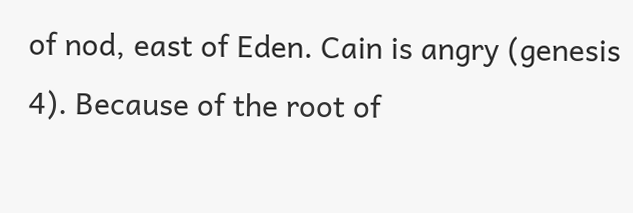of nod, east of Eden. Cain is angry (genesis 4). Because of the root of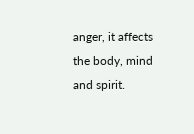anger, it affects the body, mind and spirit.